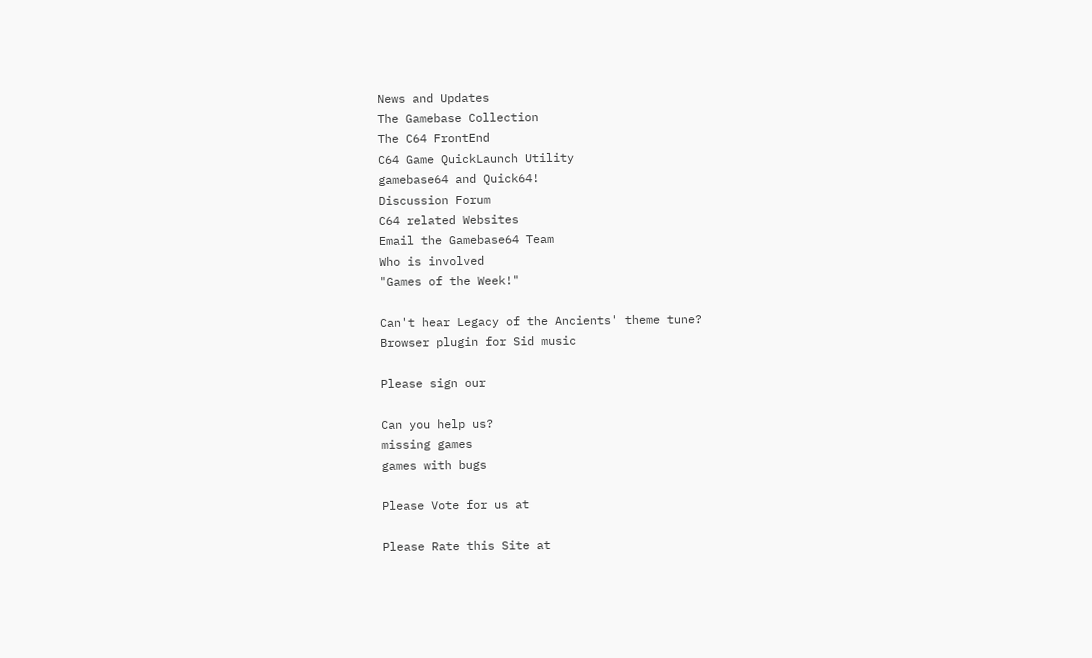News and Updates
The Gamebase Collection
The C64 FrontEnd
C64 Game QuickLaunch Utility
gamebase64 and Quick64!
Discussion Forum
C64 related Websites
Email the Gamebase64 Team
Who is involved
"Games of the Week!"

Can't hear Legacy of the Ancients' theme tune?
Browser plugin for Sid music

Please sign our

Can you help us?
missing games
games with bugs

Please Vote for us at

Please Rate this Site at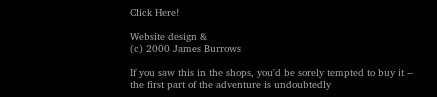Click Here!

Website design &
(c) 2000 James Burrows

If you saw this in the shops, you'd be sorely tempted to buy it -- the first part of the adventure is undoubtedly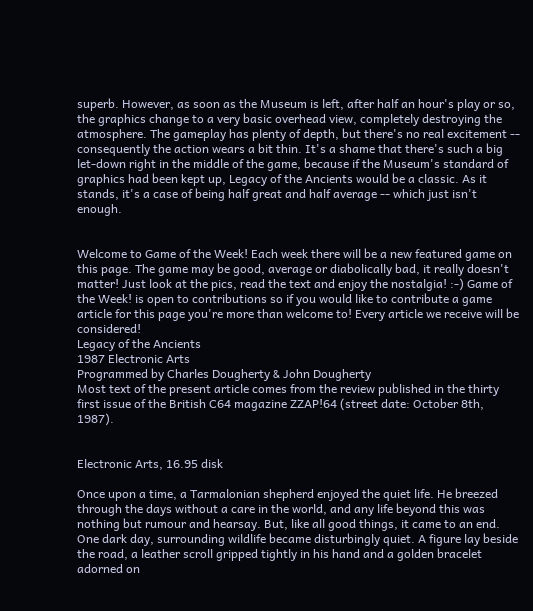superb. However, as soon as the Museum is left, after half an hour's play or so, the graphics change to a very basic overhead view, completely destroying the atmosphere. The gameplay has plenty of depth, but there's no real excitement -- consequently the action wears a bit thin. It's a shame that there's such a big let-down right in the middle of the game, because if the Museum's standard of graphics had been kept up, Legacy of the Ancients would be a classic. As it stands, it's a case of being half great and half average -- which just isn't enough.


Welcome to Game of the Week! Each week there will be a new featured game on this page. The game may be good, average or diabolically bad, it really doesn't matter! Just look at the pics, read the text and enjoy the nostalgia! :-) Game of the Week! is open to contributions so if you would like to contribute a game article for this page you're more than welcome to! Every article we receive will be considered!
Legacy of the Ancients
1987 Electronic Arts
Programmed by Charles Dougherty & John Dougherty
Most text of the present article comes from the review published in the thirty first issue of the British C64 magazine ZZAP!64 (street date: October 8th, 1987).


Electronic Arts, 16.95 disk

Once upon a time, a Tarmalonian shepherd enjoyed the quiet life. He breezed through the days without a care in the world, and any life beyond this was nothing but rumour and hearsay. But, like all good things, it came to an end. One dark day, surrounding wildlife became disturbingly quiet. A figure lay beside the road, a leather scroll gripped tightly in his hand and a golden bracelet adorned on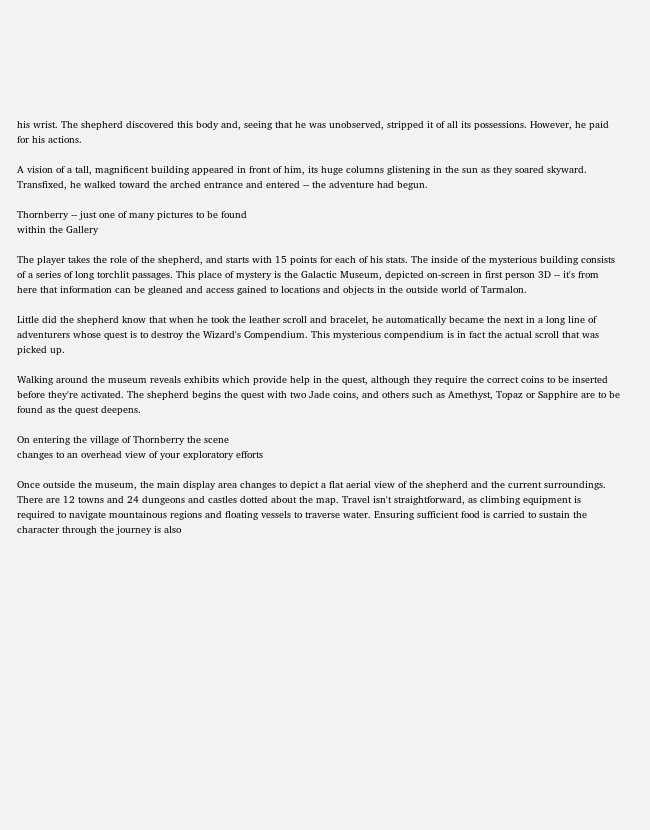his wrist. The shepherd discovered this body and, seeing that he was unobserved, stripped it of all its possessions. However, he paid for his actions.

A vision of a tall, magnificent building appeared in front of him, its huge columns glistening in the sun as they soared skyward. Transfixed, he walked toward the arched entrance and entered -- the adventure had begun.

Thornberry -- just one of many pictures to be found
within the Gallery

The player takes the role of the shepherd, and starts with 15 points for each of his stats. The inside of the mysterious building consists of a series of long torchlit passages. This place of mystery is the Galactic Museum, depicted on-screen in first person 3D -- it's from here that information can be gleaned and access gained to locations and objects in the outside world of Tarmalon.

Little did the shepherd know that when he took the leather scroll and bracelet, he automatically became the next in a long line of adventurers whose quest is to destroy the Wizard's Compendium. This mysterious compendium is in fact the actual scroll that was picked up.

Walking around the museum reveals exhibits which provide help in the quest, although they require the correct coins to be inserted before they're activated. The shepherd begins the quest with two Jade coins, and others such as Amethyst, Topaz or Sapphire are to be found as the quest deepens.

On entering the village of Thornberry the scene
changes to an overhead view of your exploratory efforts

Once outside the museum, the main display area changes to depict a flat aerial view of the shepherd and the current surroundings. There are 12 towns and 24 dungeons and castles dotted about the map. Travel isn't straightforward, as climbing equipment is required to navigate mountainous regions and floating vessels to traverse water. Ensuring sufficient food is carried to sustain the character through the journey is also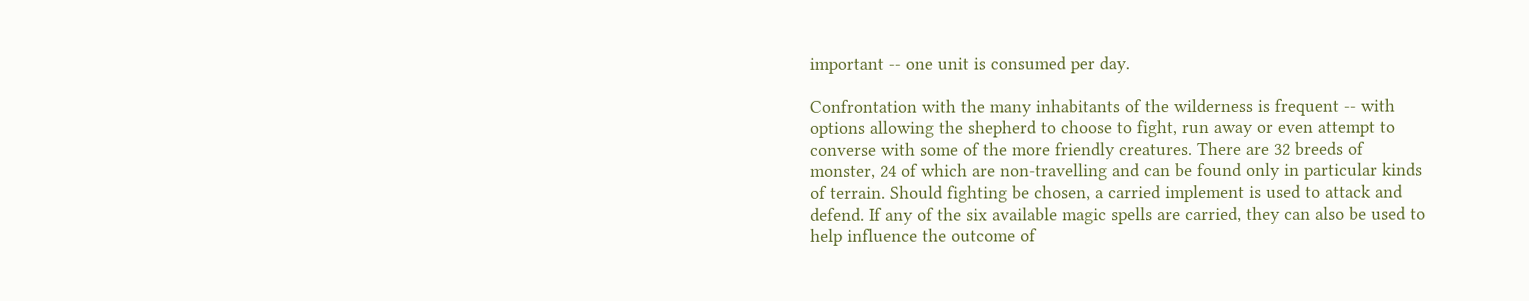important -- one unit is consumed per day.

Confrontation with the many inhabitants of the wilderness is frequent -- with options allowing the shepherd to choose to fight, run away or even attempt to converse with some of the more friendly creatures. There are 32 breeds of monster, 24 of which are non-travelling and can be found only in particular kinds of terrain. Should fighting be chosen, a carried implement is used to attack and defend. If any of the six available magic spells are carried, they can also be used to help influence the outcome of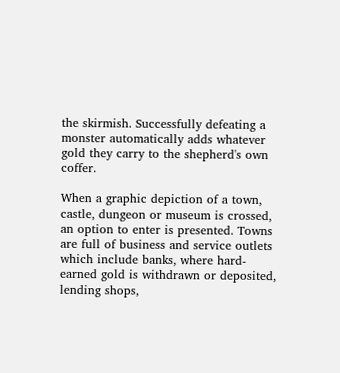the skirmish. Successfully defeating a monster automatically adds whatever gold they carry to the shepherd's own coffer.

When a graphic depiction of a town, castle, dungeon or museum is crossed, an option to enter is presented. Towns are full of business and service outlets which include banks, where hard-earned gold is withdrawn or deposited, lending shops,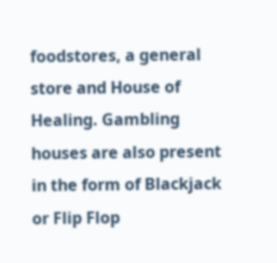foodstores, a general store and House of Healing. Gambling houses are also present in the form of Blackjack or Flip Flop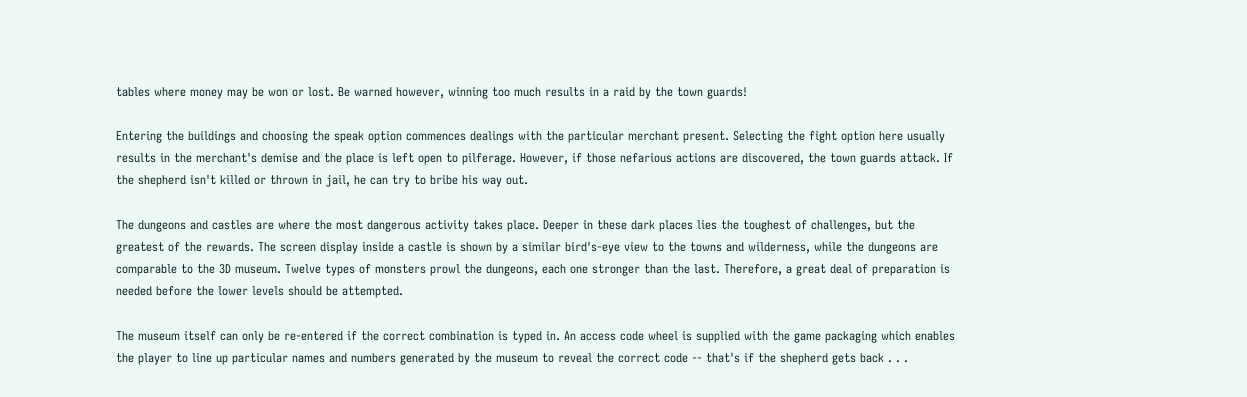tables where money may be won or lost. Be warned however, winning too much results in a raid by the town guards!

Entering the buildings and choosing the speak option commences dealings with the particular merchant present. Selecting the fight option here usually results in the merchant's demise and the place is left open to pilferage. However, if those nefarious actions are discovered, the town guards attack. If the shepherd isn't killed or thrown in jail, he can try to bribe his way out.

The dungeons and castles are where the most dangerous activity takes place. Deeper in these dark places lies the toughest of challenges, but the greatest of the rewards. The screen display inside a castle is shown by a similar bird's-eye view to the towns and wilderness, while the dungeons are comparable to the 3D museum. Twelve types of monsters prowl the dungeons, each one stronger than the last. Therefore, a great deal of preparation is needed before the lower levels should be attempted.

The museum itself can only be re-entered if the correct combination is typed in. An access code wheel is supplied with the game packaging which enables the player to line up particular names and numbers generated by the museum to reveal the correct code -- that's if the shepherd gets back . . .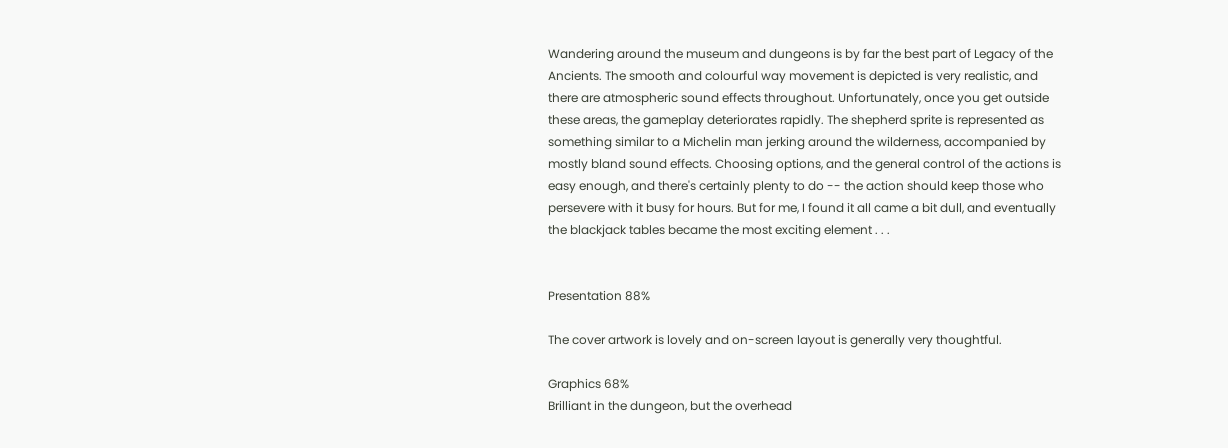Wandering around the museum and dungeons is by far the best part of Legacy of the Ancients. The smooth and colourful way movement is depicted is very realistic, and there are atmospheric sound effects throughout. Unfortunately, once you get outside these areas, the gameplay deteriorates rapidly. The shepherd sprite is represented as something similar to a Michelin man jerking around the wilderness, accompanied by mostly bland sound effects. Choosing options, and the general control of the actions is easy enough, and there's certainly plenty to do -- the action should keep those who persevere with it busy for hours. But for me, I found it all came a bit dull, and eventually the blackjack tables became the most exciting element . . .


Presentation 88%

The cover artwork is lovely and on-screen layout is generally very thoughtful.

Graphics 68%
Brilliant in the dungeon, but the overhead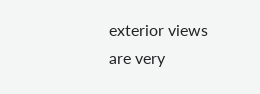exterior views are very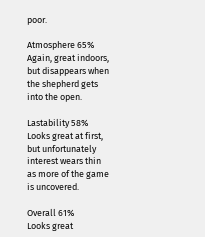poor.

Atmosphere 65%
Again, great indoors, but disappears when the shepherd gets into the open.

Lastability 58%
Looks great at first, but unfortunately interest wears thin as more of the game is uncovered.

Overall 61%
Looks great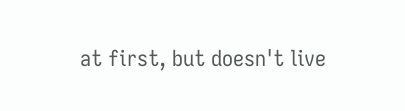at first, but doesn't live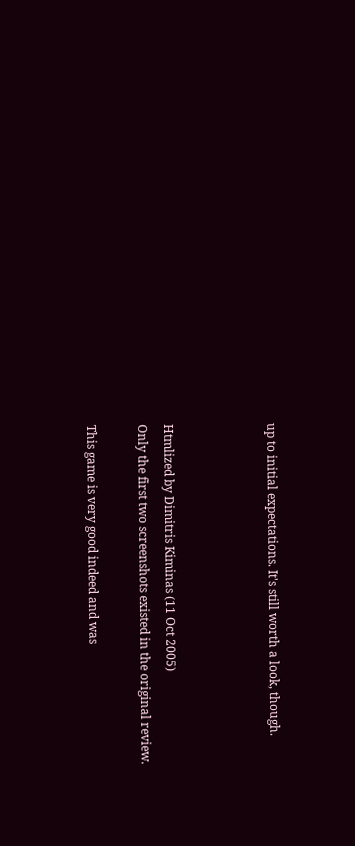up to initial expectations. It's still worth a look, though.



Htmlized by Dimitris Kiminas (11 Oct 2005)
Only the first two screenshots existed in the original review.

This game is very good indeed and was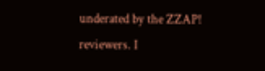underated by the ZZAP! reviewers. I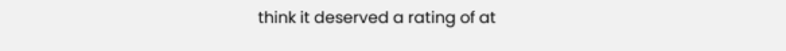think it deserved a rating of at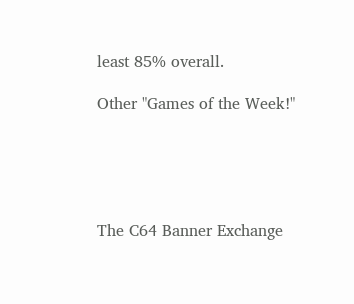least 85% overall.

Other "Games of the Week!"





The C64 Banner Exchange